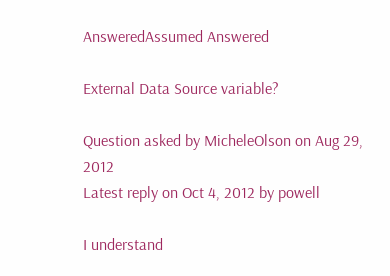AnsweredAssumed Answered

External Data Source variable?

Question asked by MicheleOlson on Aug 29, 2012
Latest reply on Oct 4, 2012 by powell

I understand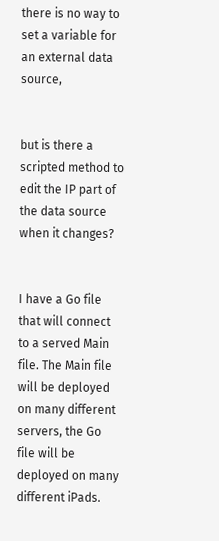there is no way to set a variable for an external data source,


but is there a scripted method to edit the IP part of the data source when it changes?


I have a Go file that will connect to a served Main file. The Main file will be deployed on many different servers, the Go file will be deployed on many different iPads.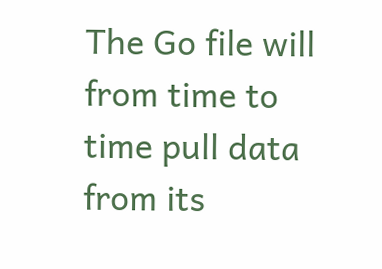The Go file will from time to time pull data from its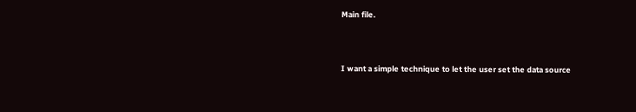Main file.


I want a simple technique to let the user set the data source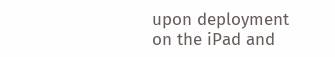upon deployment on the iPad and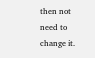then not need to change it.